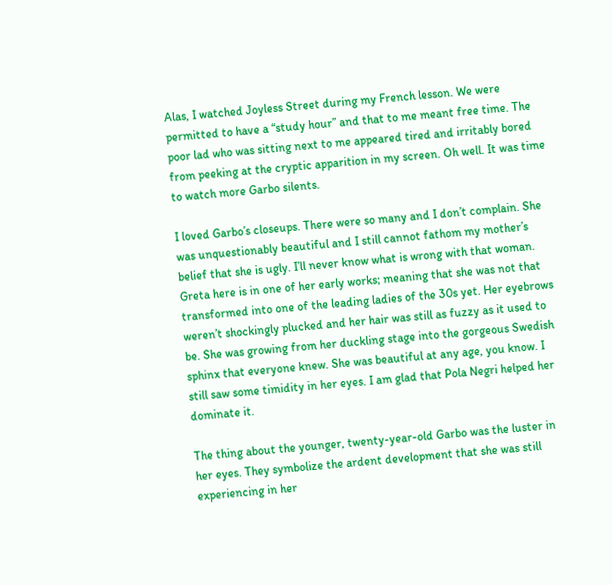Alas, I watched Joyless Street during my French lesson. We were permitted to have a “study hour” and that to me meant free time. The poor lad who was sitting next to me appeared tired and irritably bored from peeking at the cryptic apparition in my screen. Oh well. It was time to watch more Garbo silents.

I loved Garbo’s closeups. There were so many and I don’t complain. She was unquestionably beautiful and I still cannot fathom my mother’s belief that she is ugly. I’ll never know what is wrong with that woman. Greta here is in one of her early works; meaning that she was not that transformed into one of the leading ladies of the 30s yet. Her eyebrows weren’t shockingly plucked and her hair was still as fuzzy as it used to be. She was growing from her duckling stage into the gorgeous Swedish sphinx that everyone knew. She was beautiful at any age, you know. I still saw some timidity in her eyes. I am glad that Pola Negri helped her dominate it.

The thing about the younger, twenty-year-old Garbo was the luster in her eyes. They symbolize the ardent development that she was still experiencing in her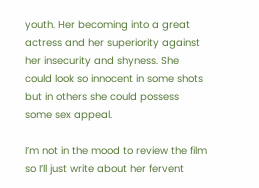youth. Her becoming into a great actress and her superiority against her insecurity and shyness. She could look so innocent in some shots but in others she could possess some sex appeal.

I’m not in the mood to review the film so I’ll just write about her fervent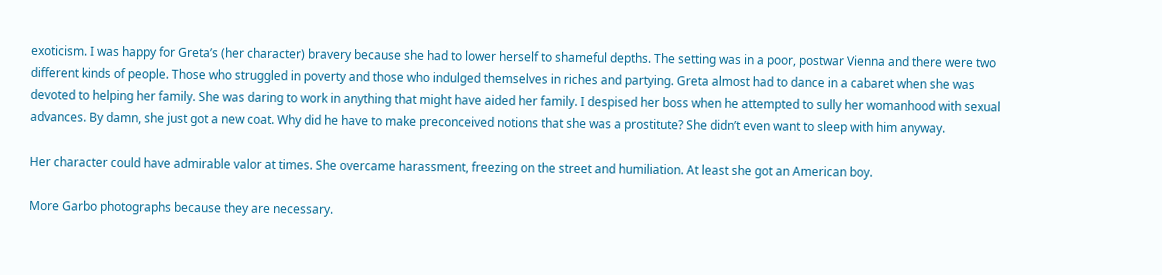exoticism. I was happy for Greta’s (her character) bravery because she had to lower herself to shameful depths. The setting was in a poor, postwar Vienna and there were two different kinds of people. Those who struggled in poverty and those who indulged themselves in riches and partying. Greta almost had to dance in a cabaret when she was devoted to helping her family. She was daring to work in anything that might have aided her family. I despised her boss when he attempted to sully her womanhood with sexual advances. By damn, she just got a new coat. Why did he have to make preconceived notions that she was a prostitute? She didn’t even want to sleep with him anyway.

Her character could have admirable valor at times. She overcame harassment, freezing on the street and humiliation. At least she got an American boy.

More Garbo photographs because they are necessary.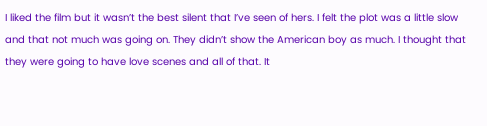I liked the film but it wasn’t the best silent that I’ve seen of hers. I felt the plot was a little slow and that not much was going on. They didn’t show the American boy as much. I thought that they were going to have love scenes and all of that. It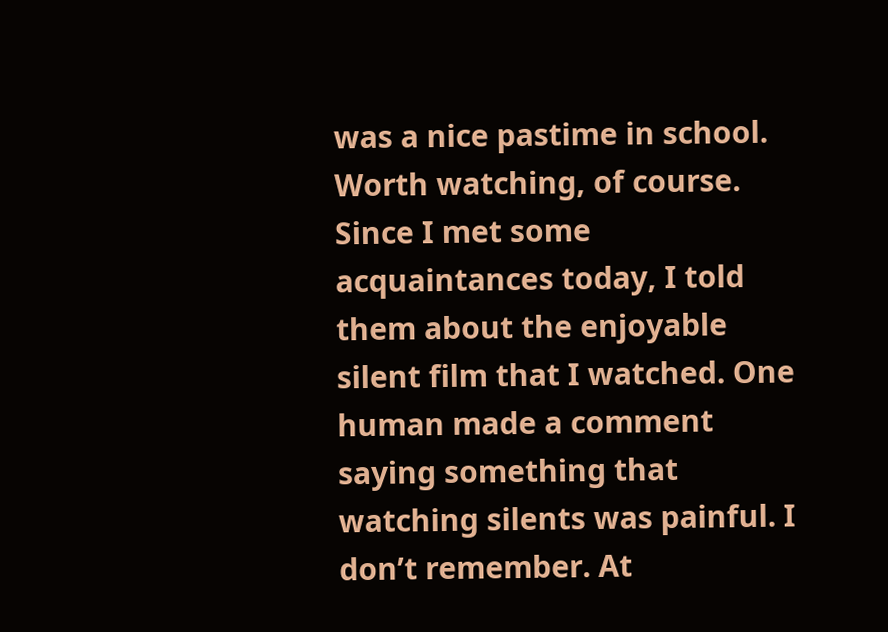was a nice pastime in school. Worth watching, of course. Since I met some acquaintances today, I told them about the enjoyable silent film that I watched. One human made a comment saying something that watching silents was painful. I don’t remember. At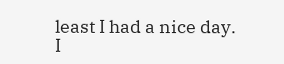least I had a nice day. I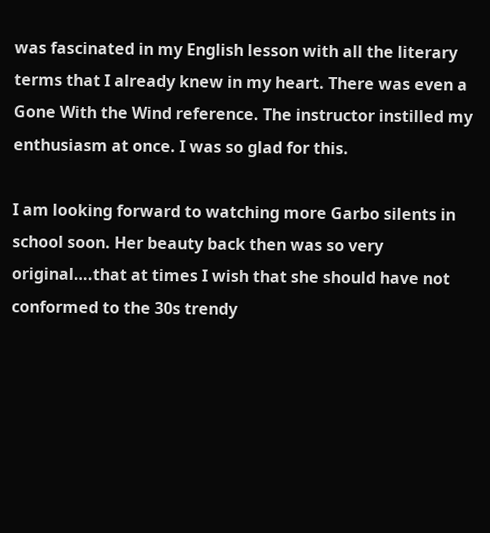was fascinated in my English lesson with all the literary terms that I already knew in my heart. There was even a Gone With the Wind reference. The instructor instilled my enthusiasm at once. I was so glad for this.

I am looking forward to watching more Garbo silents in school soon. Her beauty back then was so very original….that at times I wish that she should have not conformed to the 30s trendy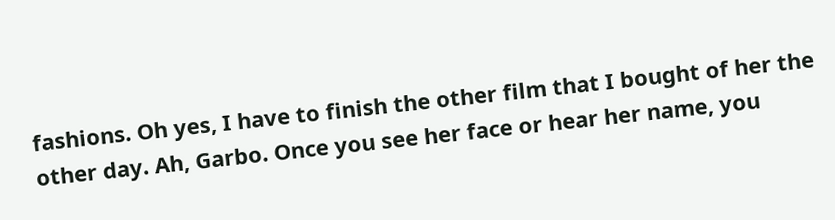fashions. Oh yes, I have to finish the other film that I bought of her the other day. Ah, Garbo. Once you see her face or hear her name, you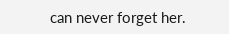can never forget her.